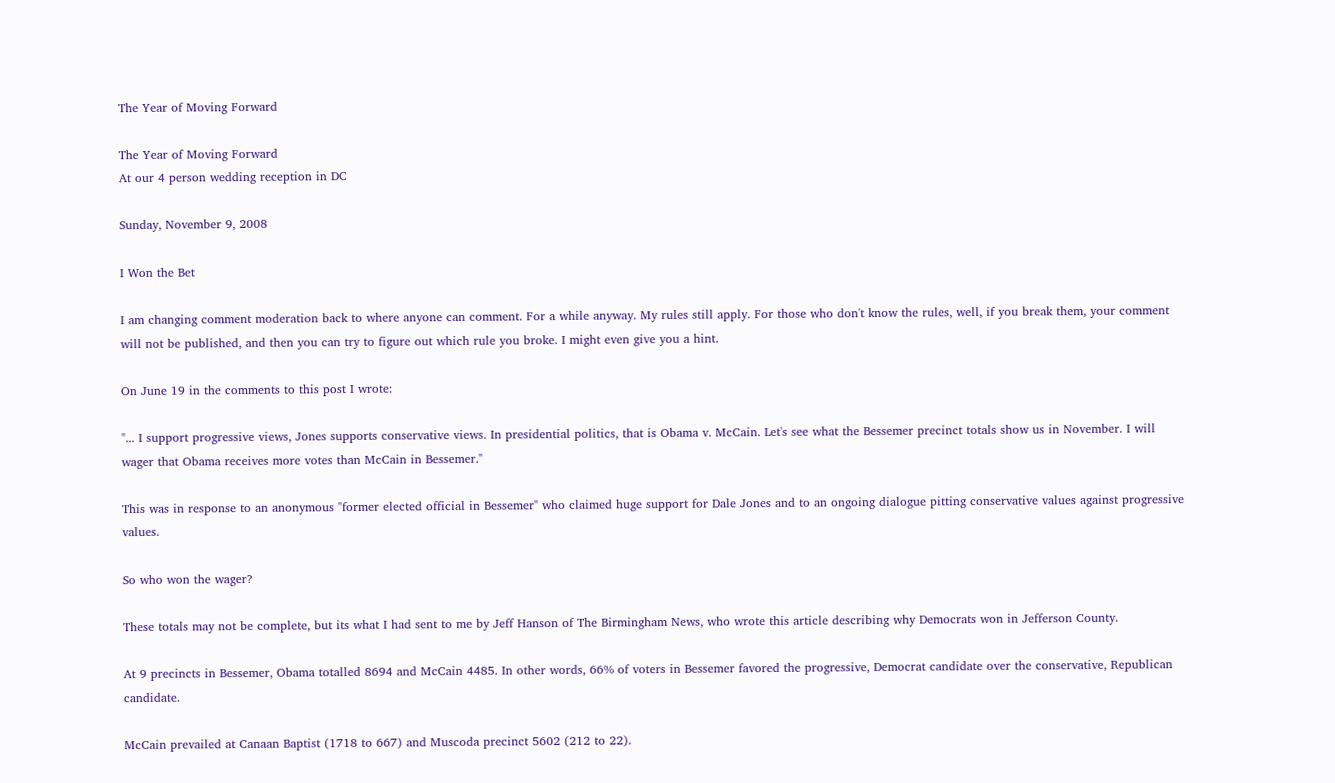The Year of Moving Forward

The Year of Moving Forward
At our 4 person wedding reception in DC

Sunday, November 9, 2008

I Won the Bet

I am changing comment moderation back to where anyone can comment. For a while anyway. My rules still apply. For those who don't know the rules, well, if you break them, your comment will not be published, and then you can try to figure out which rule you broke. I might even give you a hint.

On June 19 in the comments to this post I wrote:

"... I support progressive views, Jones supports conservative views. In presidential politics, that is Obama v. McCain. Let's see what the Bessemer precinct totals show us in November. I will wager that Obama receives more votes than McCain in Bessemer."

This was in response to an anonymous "former elected official in Bessemer" who claimed huge support for Dale Jones and to an ongoing dialogue pitting conservative values against progressive values.

So who won the wager?

These totals may not be complete, but its what I had sent to me by Jeff Hanson of The Birmingham News, who wrote this article describing why Democrats won in Jefferson County.

At 9 precincts in Bessemer, Obama totalled 8694 and McCain 4485. In other words, 66% of voters in Bessemer favored the progressive, Democrat candidate over the conservative, Republican candidate.

McCain prevailed at Canaan Baptist (1718 to 667) and Muscoda precinct 5602 (212 to 22).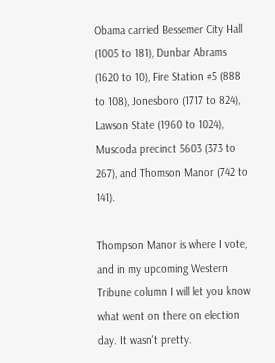Obama carried Bessemer City Hall (1005 to 181), Dunbar Abrams (1620 to 10), Fire Station #5 (888 to 108), Jonesboro (1717 to 824), Lawson State (1960 to 1024), Muscoda precinct 5603 (373 to 267), and Thomson Manor (742 to 141).

Thompson Manor is where I vote, and in my upcoming Western Tribune column I will let you know what went on there on election day. It wasn't pretty.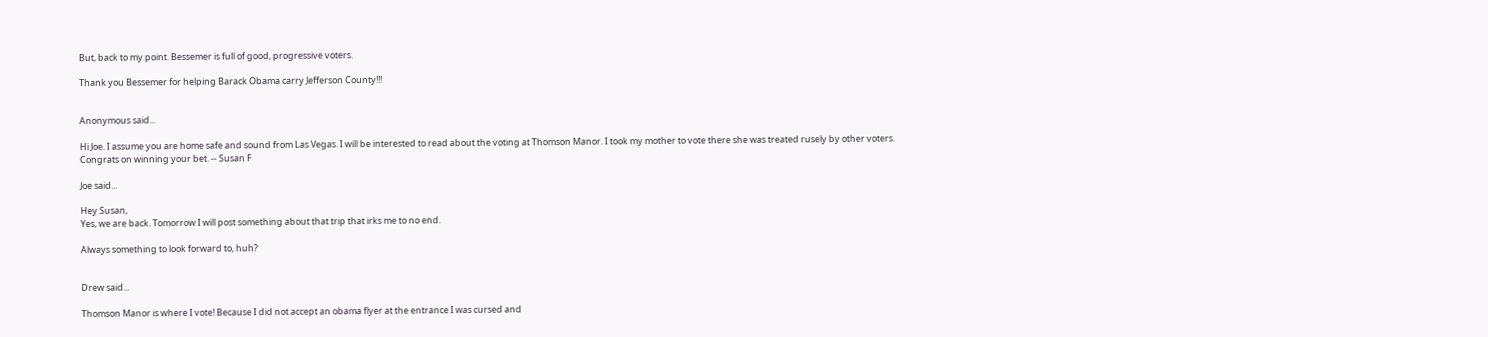But, back to my point. Bessemer is full of good, progressive voters.

Thank you Bessemer for helping Barack Obama carry Jefferson County!!!


Anonymous said...

Hi Joe. I assume you are home safe and sound from Las Vegas. I will be interested to read about the voting at Thomson Manor. I took my mother to vote there she was treated rusely by other voters. Congrats on winning your bet. -- Susan F

Joe said...

Hey Susan,
Yes, we are back. Tomorrow I will post something about that trip that irks me to no end.

Always something to look forward to, huh?


Drew said...

Thomson Manor is where I vote! Because I did not accept an obama flyer at the entrance I was cursed and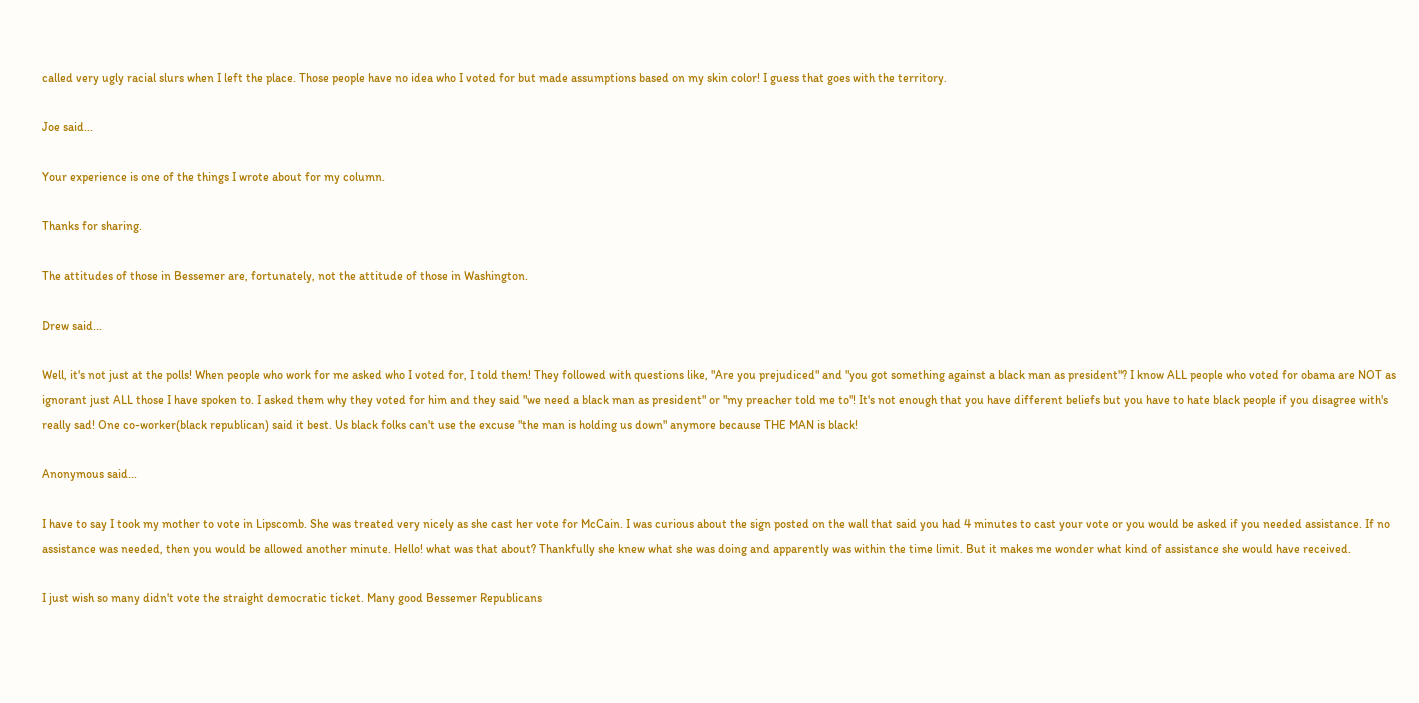called very ugly racial slurs when I left the place. Those people have no idea who I voted for but made assumptions based on my skin color! I guess that goes with the territory.

Joe said...

Your experience is one of the things I wrote about for my column.

Thanks for sharing.

The attitudes of those in Bessemer are, fortunately, not the attitude of those in Washington.

Drew said...

Well, it's not just at the polls! When people who work for me asked who I voted for, I told them! They followed with questions like, "Are you prejudiced" and "you got something against a black man as president"? I know ALL people who voted for obama are NOT as ignorant just ALL those I have spoken to. I asked them why they voted for him and they said "we need a black man as president" or "my preacher told me to"! It's not enough that you have different beliefs but you have to hate black people if you disagree with's really sad! One co-worker(black republican) said it best. Us black folks can't use the excuse "the man is holding us down" anymore because THE MAN is black!

Anonymous said...

I have to say I took my mother to vote in Lipscomb. She was treated very nicely as she cast her vote for McCain. I was curious about the sign posted on the wall that said you had 4 minutes to cast your vote or you would be asked if you needed assistance. If no assistance was needed, then you would be allowed another minute. Hello! what was that about? Thankfully she knew what she was doing and apparently was within the time limit. But it makes me wonder what kind of assistance she would have received.

I just wish so many didn't vote the straight democratic ticket. Many good Bessemer Republicans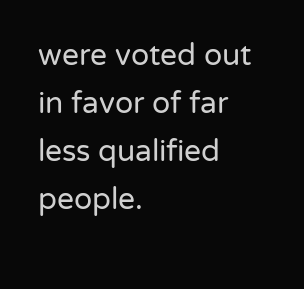were voted out in favor of far less qualified people.